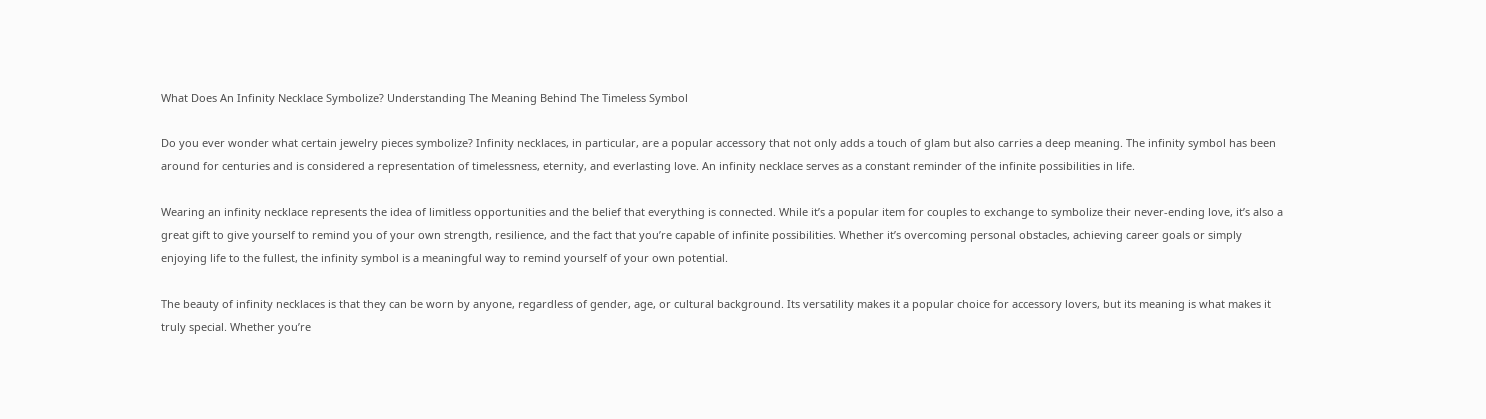What Does An Infinity Necklace Symbolize? Understanding The Meaning Behind The Timeless Symbol

Do you ever wonder what certain jewelry pieces symbolize? Infinity necklaces, in particular, are a popular accessory that not only adds a touch of glam but also carries a deep meaning. The infinity symbol has been around for centuries and is considered a representation of timelessness, eternity, and everlasting love. An infinity necklace serves as a constant reminder of the infinite possibilities in life.

Wearing an infinity necklace represents the idea of limitless opportunities and the belief that everything is connected. While it’s a popular item for couples to exchange to symbolize their never-ending love, it’s also a great gift to give yourself to remind you of your own strength, resilience, and the fact that you’re capable of infinite possibilities. Whether it’s overcoming personal obstacles, achieving career goals or simply enjoying life to the fullest, the infinity symbol is a meaningful way to remind yourself of your own potential.

The beauty of infinity necklaces is that they can be worn by anyone, regardless of gender, age, or cultural background. Its versatility makes it a popular choice for accessory lovers, but its meaning is what makes it truly special. Whether you’re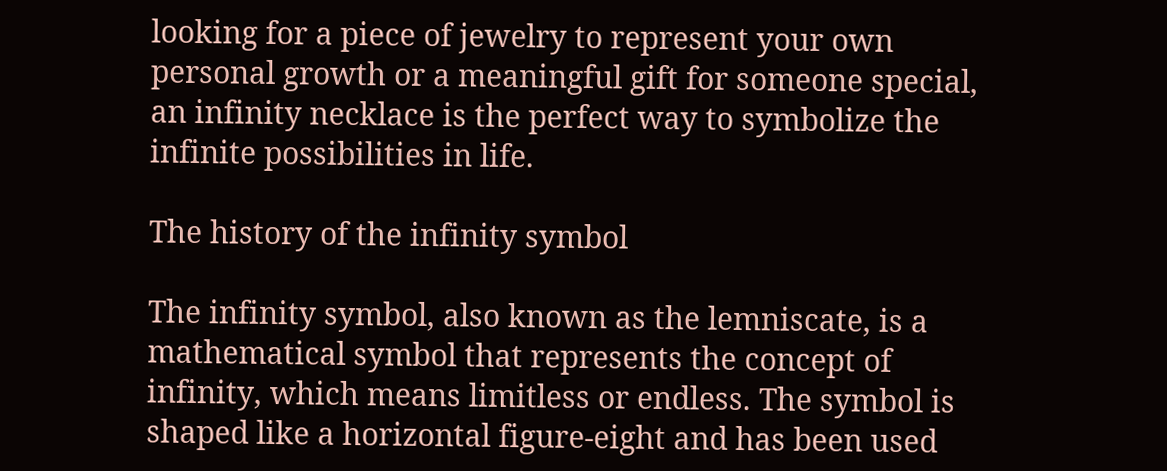looking for a piece of jewelry to represent your own personal growth or a meaningful gift for someone special, an infinity necklace is the perfect way to symbolize the infinite possibilities in life.

The history of the infinity symbol

The infinity symbol, also known as the lemniscate, is a mathematical symbol that represents the concept of infinity, which means limitless or endless. The symbol is shaped like a horizontal figure-eight and has been used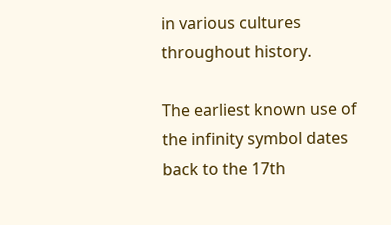in various cultures throughout history.

The earliest known use of the infinity symbol dates back to the 17th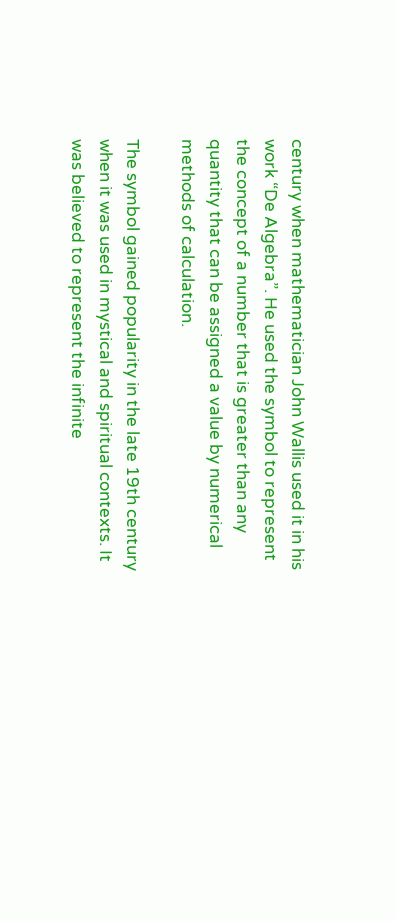century when mathematician John Wallis used it in his work “De Algebra”. He used the symbol to represent the concept of a number that is greater than any quantity that can be assigned a value by numerical methods of calculation.

The symbol gained popularity in the late 19th century when it was used in mystical and spiritual contexts. It was believed to represent the infinite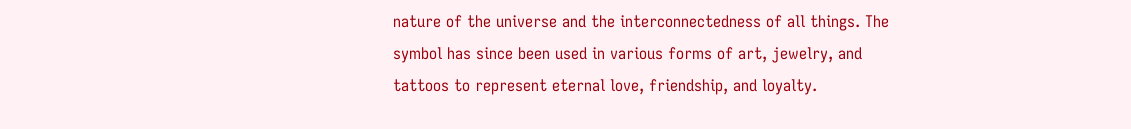nature of the universe and the interconnectedness of all things. The symbol has since been used in various forms of art, jewelry, and tattoos to represent eternal love, friendship, and loyalty.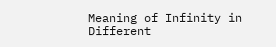Meaning of Infinity in Different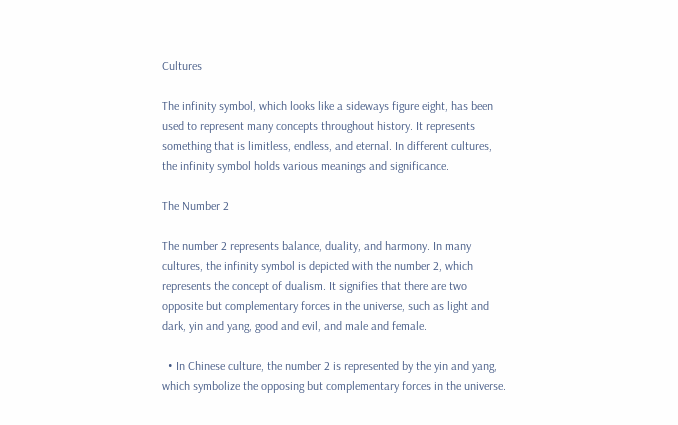Cultures

The infinity symbol, which looks like a sideways figure eight, has been used to represent many concepts throughout history. It represents something that is limitless, endless, and eternal. In different cultures, the infinity symbol holds various meanings and significance.

The Number 2

The number 2 represents balance, duality, and harmony. In many cultures, the infinity symbol is depicted with the number 2, which represents the concept of dualism. It signifies that there are two opposite but complementary forces in the universe, such as light and dark, yin and yang, good and evil, and male and female.

  • In Chinese culture, the number 2 is represented by the yin and yang, which symbolize the opposing but complementary forces in the universe.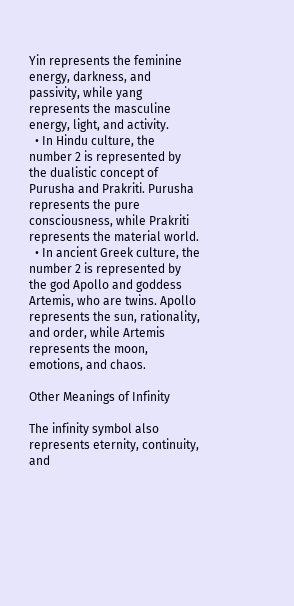Yin represents the feminine energy, darkness, and passivity, while yang represents the masculine energy, light, and activity.
  • In Hindu culture, the number 2 is represented by the dualistic concept of Purusha and Prakriti. Purusha represents the pure consciousness, while Prakriti represents the material world.
  • In ancient Greek culture, the number 2 is represented by the god Apollo and goddess Artemis, who are twins. Apollo represents the sun, rationality, and order, while Artemis represents the moon, emotions, and chaos.

Other Meanings of Infinity

The infinity symbol also represents eternity, continuity, and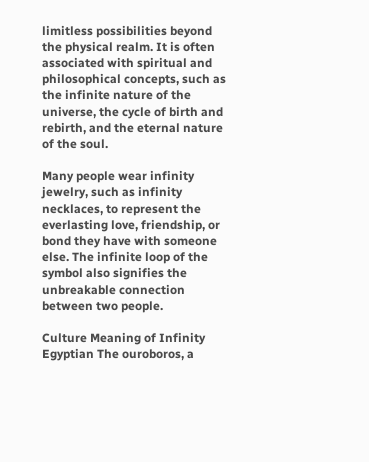limitless possibilities beyond the physical realm. It is often associated with spiritual and philosophical concepts, such as the infinite nature of the universe, the cycle of birth and rebirth, and the eternal nature of the soul.

Many people wear infinity jewelry, such as infinity necklaces, to represent the everlasting love, friendship, or bond they have with someone else. The infinite loop of the symbol also signifies the unbreakable connection between two people.

Culture Meaning of Infinity
Egyptian The ouroboros, a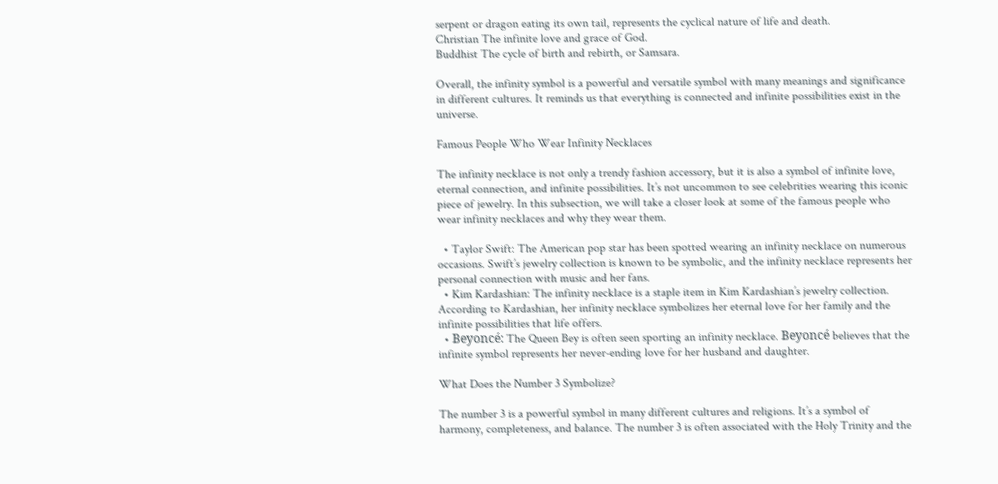serpent or dragon eating its own tail, represents the cyclical nature of life and death.
Christian The infinite love and grace of God.
Buddhist The cycle of birth and rebirth, or Samsara.

Overall, the infinity symbol is a powerful and versatile symbol with many meanings and significance in different cultures. It reminds us that everything is connected and infinite possibilities exist in the universe.

Famous People Who Wear Infinity Necklaces

The infinity necklace is not only a trendy fashion accessory, but it is also a symbol of infinite love, eternal connection, and infinite possibilities. It’s not uncommon to see celebrities wearing this iconic piece of jewelry. In this subsection, we will take a closer look at some of the famous people who wear infinity necklaces and why they wear them.

  • Taylor Swift: The American pop star has been spotted wearing an infinity necklace on numerous occasions. Swift’s jewelry collection is known to be symbolic, and the infinity necklace represents her personal connection with music and her fans.
  • Kim Kardashian: The infinity necklace is a staple item in Kim Kardashian’s jewelry collection. According to Kardashian, her infinity necklace symbolizes her eternal love for her family and the infinite possibilities that life offers.
  • Beyoncé: The Queen Bey is often seen sporting an infinity necklace. Beyoncé believes that the infinite symbol represents her never-ending love for her husband and daughter.

What Does the Number 3 Symbolize?

The number 3 is a powerful symbol in many different cultures and religions. It’s a symbol of harmony, completeness, and balance. The number 3 is often associated with the Holy Trinity and the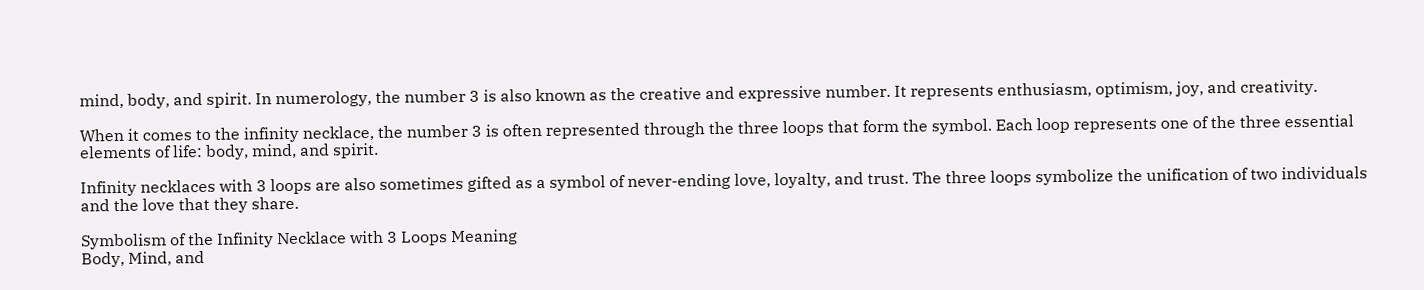mind, body, and spirit. In numerology, the number 3 is also known as the creative and expressive number. It represents enthusiasm, optimism, joy, and creativity.

When it comes to the infinity necklace, the number 3 is often represented through the three loops that form the symbol. Each loop represents one of the three essential elements of life: body, mind, and spirit.

Infinity necklaces with 3 loops are also sometimes gifted as a symbol of never-ending love, loyalty, and trust. The three loops symbolize the unification of two individuals and the love that they share.

Symbolism of the Infinity Necklace with 3 Loops Meaning
Body, Mind, and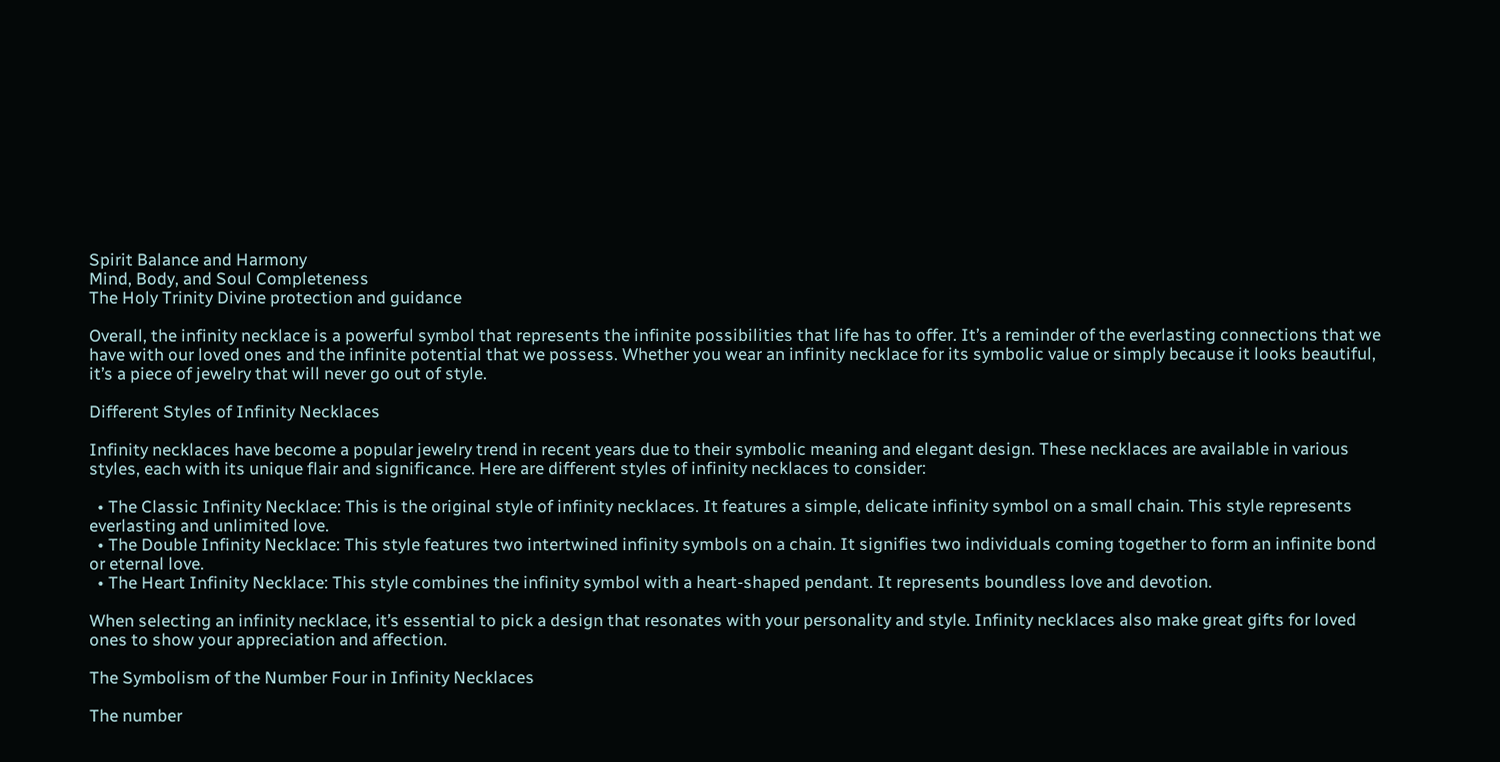Spirit Balance and Harmony
Mind, Body, and Soul Completeness
The Holy Trinity Divine protection and guidance

Overall, the infinity necklace is a powerful symbol that represents the infinite possibilities that life has to offer. It’s a reminder of the everlasting connections that we have with our loved ones and the infinite potential that we possess. Whether you wear an infinity necklace for its symbolic value or simply because it looks beautiful, it’s a piece of jewelry that will never go out of style.

Different Styles of Infinity Necklaces

Infinity necklaces have become a popular jewelry trend in recent years due to their symbolic meaning and elegant design. These necklaces are available in various styles, each with its unique flair and significance. Here are different styles of infinity necklaces to consider:

  • The Classic Infinity Necklace: This is the original style of infinity necklaces. It features a simple, delicate infinity symbol on a small chain. This style represents everlasting and unlimited love.
  • The Double Infinity Necklace: This style features two intertwined infinity symbols on a chain. It signifies two individuals coming together to form an infinite bond or eternal love.
  • The Heart Infinity Necklace: This style combines the infinity symbol with a heart-shaped pendant. It represents boundless love and devotion.

When selecting an infinity necklace, it’s essential to pick a design that resonates with your personality and style. Infinity necklaces also make great gifts for loved ones to show your appreciation and affection.

The Symbolism of the Number Four in Infinity Necklaces

The number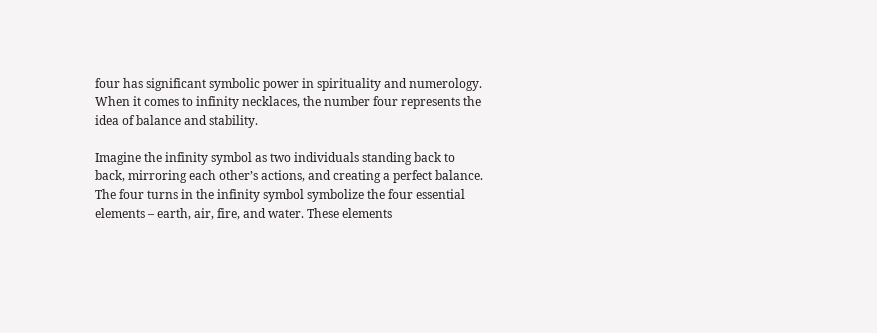four has significant symbolic power in spirituality and numerology. When it comes to infinity necklaces, the number four represents the idea of balance and stability.

Imagine the infinity symbol as two individuals standing back to back, mirroring each other’s actions, and creating a perfect balance. The four turns in the infinity symbol symbolize the four essential elements – earth, air, fire, and water. These elements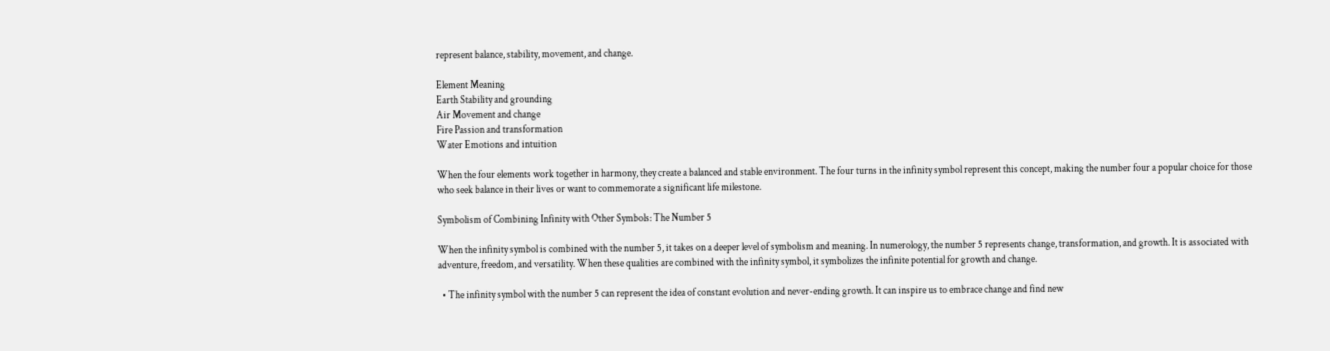represent balance, stability, movement, and change.

Element Meaning
Earth Stability and grounding
Air Movement and change
Fire Passion and transformation
Water Emotions and intuition

When the four elements work together in harmony, they create a balanced and stable environment. The four turns in the infinity symbol represent this concept, making the number four a popular choice for those who seek balance in their lives or want to commemorate a significant life milestone.

Symbolism of Combining Infinity with Other Symbols: The Number 5

When the infinity symbol is combined with the number 5, it takes on a deeper level of symbolism and meaning. In numerology, the number 5 represents change, transformation, and growth. It is associated with adventure, freedom, and versatility. When these qualities are combined with the infinity symbol, it symbolizes the infinite potential for growth and change.

  • The infinity symbol with the number 5 can represent the idea of constant evolution and never-ending growth. It can inspire us to embrace change and find new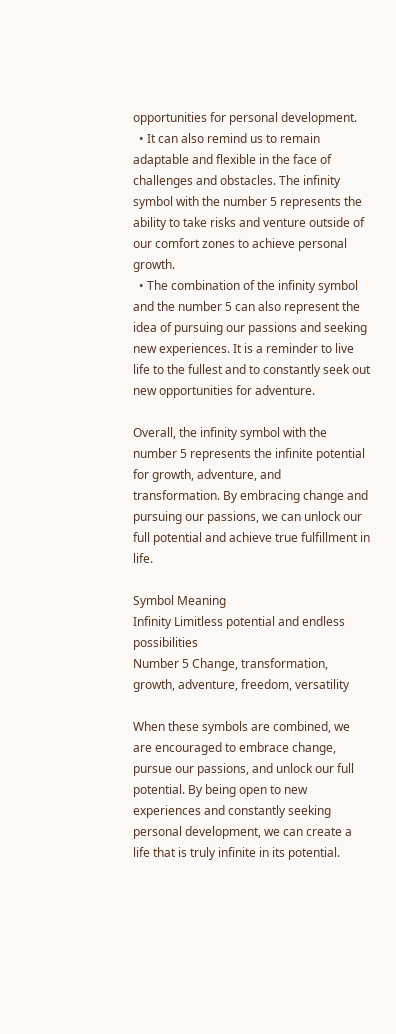opportunities for personal development.
  • It can also remind us to remain adaptable and flexible in the face of challenges and obstacles. The infinity symbol with the number 5 represents the ability to take risks and venture outside of our comfort zones to achieve personal growth.
  • The combination of the infinity symbol and the number 5 can also represent the idea of pursuing our passions and seeking new experiences. It is a reminder to live life to the fullest and to constantly seek out new opportunities for adventure.

Overall, the infinity symbol with the number 5 represents the infinite potential for growth, adventure, and transformation. By embracing change and pursuing our passions, we can unlock our full potential and achieve true fulfillment in life.

Symbol Meaning
Infinity Limitless potential and endless possibilities
Number 5 Change, transformation, growth, adventure, freedom, versatility

When these symbols are combined, we are encouraged to embrace change, pursue our passions, and unlock our full potential. By being open to new experiences and constantly seeking personal development, we can create a life that is truly infinite in its potential.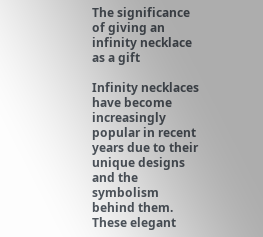The significance of giving an infinity necklace as a gift

Infinity necklaces have become increasingly popular in recent years due to their unique designs and the symbolism behind them. These elegant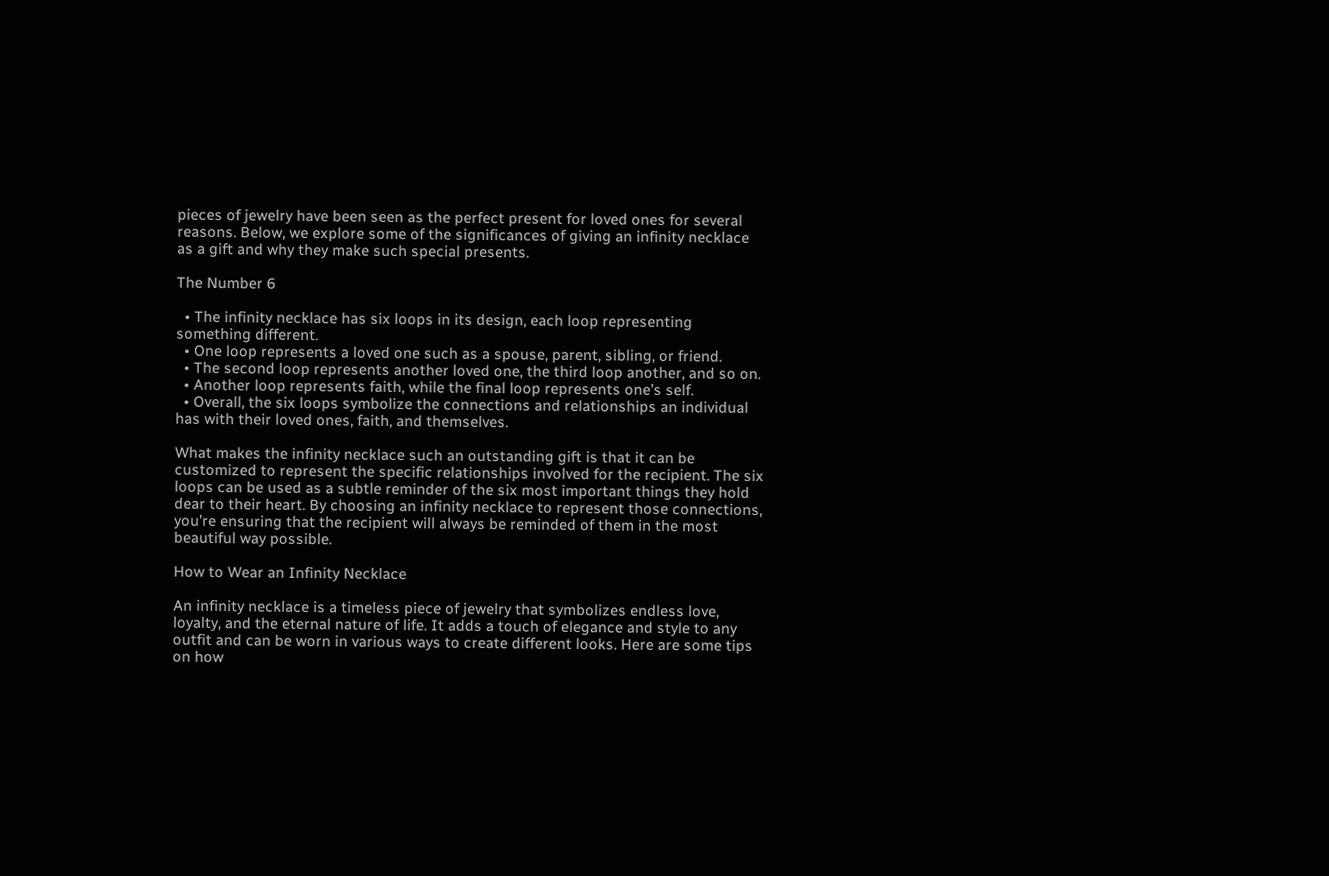pieces of jewelry have been seen as the perfect present for loved ones for several reasons. Below, we explore some of the significances of giving an infinity necklace as a gift and why they make such special presents.

The Number 6

  • The infinity necklace has six loops in its design, each loop representing something different.
  • One loop represents a loved one such as a spouse, parent, sibling, or friend.
  • The second loop represents another loved one, the third loop another, and so on.
  • Another loop represents faith, while the final loop represents one’s self.
  • Overall, the six loops symbolize the connections and relationships an individual has with their loved ones, faith, and themselves.

What makes the infinity necklace such an outstanding gift is that it can be customized to represent the specific relationships involved for the recipient. The six loops can be used as a subtle reminder of the six most important things they hold dear to their heart. By choosing an infinity necklace to represent those connections, you’re ensuring that the recipient will always be reminded of them in the most beautiful way possible.

How to Wear an Infinity Necklace

An infinity necklace is a timeless piece of jewelry that symbolizes endless love, loyalty, and the eternal nature of life. It adds a touch of elegance and style to any outfit and can be worn in various ways to create different looks. Here are some tips on how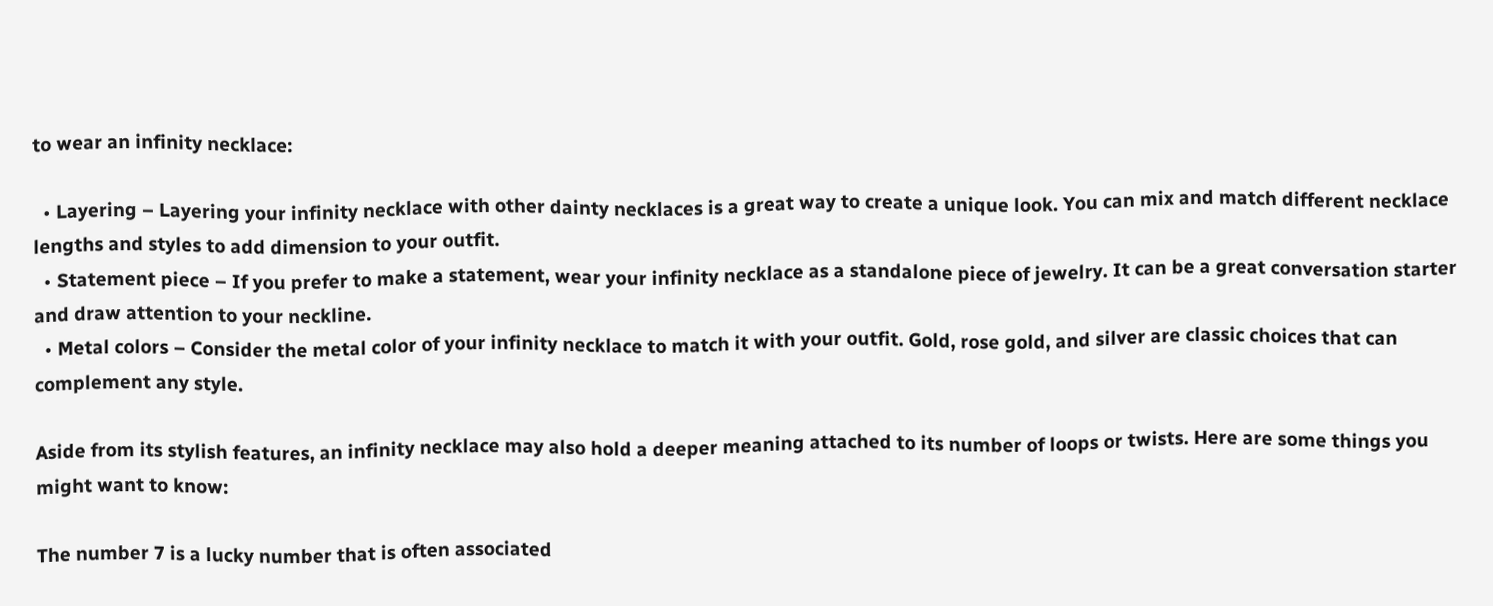to wear an infinity necklace:

  • Layering – Layering your infinity necklace with other dainty necklaces is a great way to create a unique look. You can mix and match different necklace lengths and styles to add dimension to your outfit.
  • Statement piece – If you prefer to make a statement, wear your infinity necklace as a standalone piece of jewelry. It can be a great conversation starter and draw attention to your neckline.
  • Metal colors – Consider the metal color of your infinity necklace to match it with your outfit. Gold, rose gold, and silver are classic choices that can complement any style.

Aside from its stylish features, an infinity necklace may also hold a deeper meaning attached to its number of loops or twists. Here are some things you might want to know:

The number 7 is a lucky number that is often associated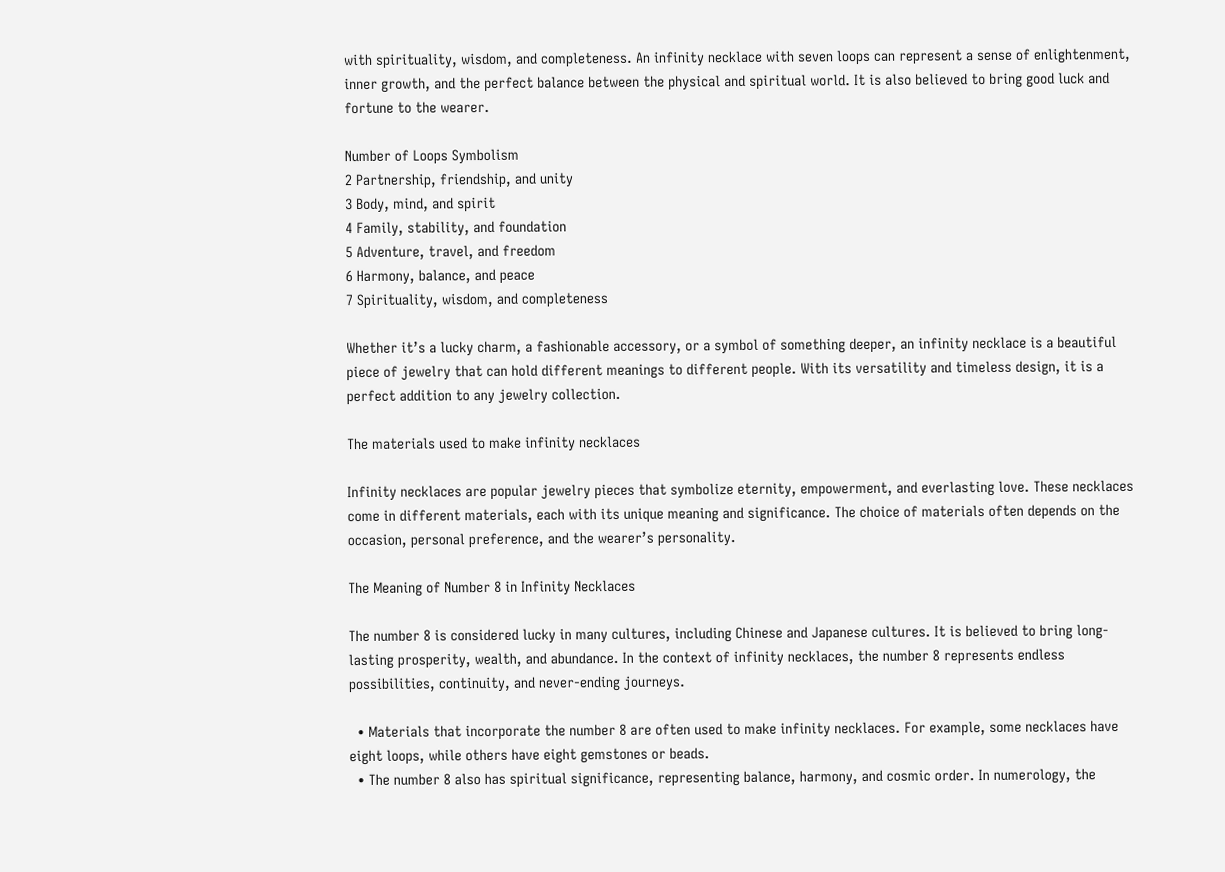with spirituality, wisdom, and completeness. An infinity necklace with seven loops can represent a sense of enlightenment, inner growth, and the perfect balance between the physical and spiritual world. It is also believed to bring good luck and fortune to the wearer.

Number of Loops Symbolism
2 Partnership, friendship, and unity
3 Body, mind, and spirit
4 Family, stability, and foundation
5 Adventure, travel, and freedom
6 Harmony, balance, and peace
7 Spirituality, wisdom, and completeness

Whether it’s a lucky charm, a fashionable accessory, or a symbol of something deeper, an infinity necklace is a beautiful piece of jewelry that can hold different meanings to different people. With its versatility and timeless design, it is a perfect addition to any jewelry collection.

The materials used to make infinity necklaces

Infinity necklaces are popular jewelry pieces that symbolize eternity, empowerment, and everlasting love. These necklaces come in different materials, each with its unique meaning and significance. The choice of materials often depends on the occasion, personal preference, and the wearer’s personality.

The Meaning of Number 8 in Infinity Necklaces

The number 8 is considered lucky in many cultures, including Chinese and Japanese cultures. It is believed to bring long-lasting prosperity, wealth, and abundance. In the context of infinity necklaces, the number 8 represents endless possibilities, continuity, and never-ending journeys.

  • Materials that incorporate the number 8 are often used to make infinity necklaces. For example, some necklaces have eight loops, while others have eight gemstones or beads.
  • The number 8 also has spiritual significance, representing balance, harmony, and cosmic order. In numerology, the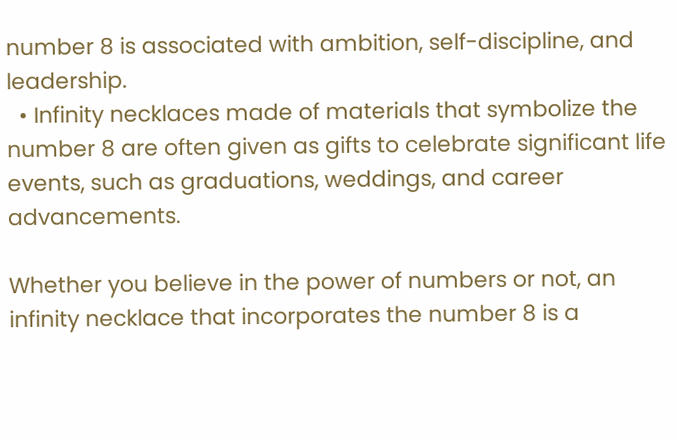number 8 is associated with ambition, self-discipline, and leadership.
  • Infinity necklaces made of materials that symbolize the number 8 are often given as gifts to celebrate significant life events, such as graduations, weddings, and career advancements.

Whether you believe in the power of numbers or not, an infinity necklace that incorporates the number 8 is a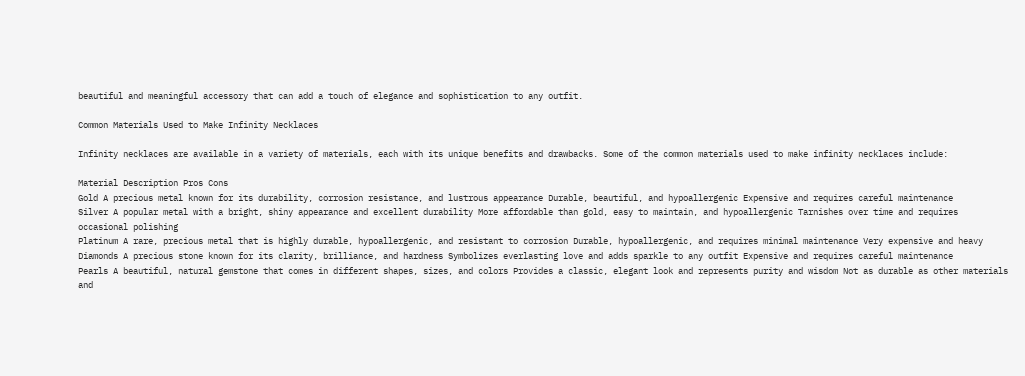beautiful and meaningful accessory that can add a touch of elegance and sophistication to any outfit.

Common Materials Used to Make Infinity Necklaces

Infinity necklaces are available in a variety of materials, each with its unique benefits and drawbacks. Some of the common materials used to make infinity necklaces include:

Material Description Pros Cons
Gold A precious metal known for its durability, corrosion resistance, and lustrous appearance Durable, beautiful, and hypoallergenic Expensive and requires careful maintenance
Silver A popular metal with a bright, shiny appearance and excellent durability More affordable than gold, easy to maintain, and hypoallergenic Tarnishes over time and requires occasional polishing
Platinum A rare, precious metal that is highly durable, hypoallergenic, and resistant to corrosion Durable, hypoallergenic, and requires minimal maintenance Very expensive and heavy
Diamonds A precious stone known for its clarity, brilliance, and hardness Symbolizes everlasting love and adds sparkle to any outfit Expensive and requires careful maintenance
Pearls A beautiful, natural gemstone that comes in different shapes, sizes, and colors Provides a classic, elegant look and represents purity and wisdom Not as durable as other materials and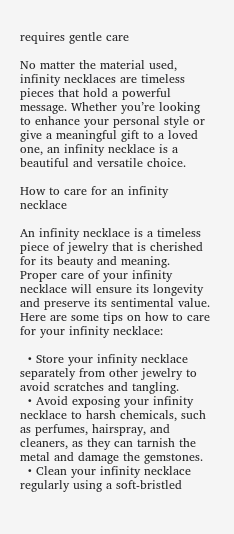requires gentle care

No matter the material used, infinity necklaces are timeless pieces that hold a powerful message. Whether you’re looking to enhance your personal style or give a meaningful gift to a loved one, an infinity necklace is a beautiful and versatile choice.

How to care for an infinity necklace

An infinity necklace is a timeless piece of jewelry that is cherished for its beauty and meaning. Proper care of your infinity necklace will ensure its longevity and preserve its sentimental value. Here are some tips on how to care for your infinity necklace:

  • Store your infinity necklace separately from other jewelry to avoid scratches and tangling.
  • Avoid exposing your infinity necklace to harsh chemicals, such as perfumes, hairspray, and cleaners, as they can tarnish the metal and damage the gemstones.
  • Clean your infinity necklace regularly using a soft-bristled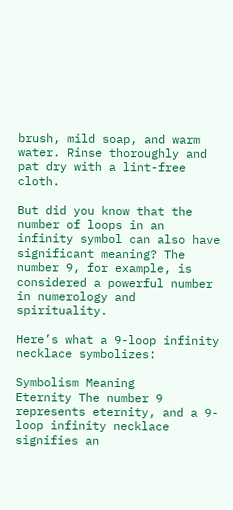brush, mild soap, and warm water. Rinse thoroughly and pat dry with a lint-free cloth.

But did you know that the number of loops in an infinity symbol can also have significant meaning? The number 9, for example, is considered a powerful number in numerology and spirituality.

Here’s what a 9-loop infinity necklace symbolizes:

Symbolism Meaning
Eternity The number 9 represents eternity, and a 9-loop infinity necklace signifies an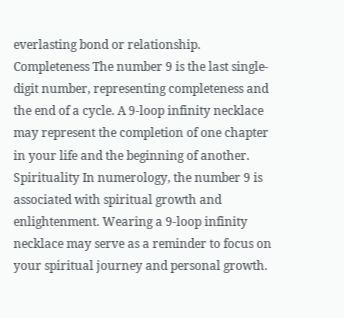everlasting bond or relationship.
Completeness The number 9 is the last single-digit number, representing completeness and the end of a cycle. A 9-loop infinity necklace may represent the completion of one chapter in your life and the beginning of another.
Spirituality In numerology, the number 9 is associated with spiritual growth and enlightenment. Wearing a 9-loop infinity necklace may serve as a reminder to focus on your spiritual journey and personal growth.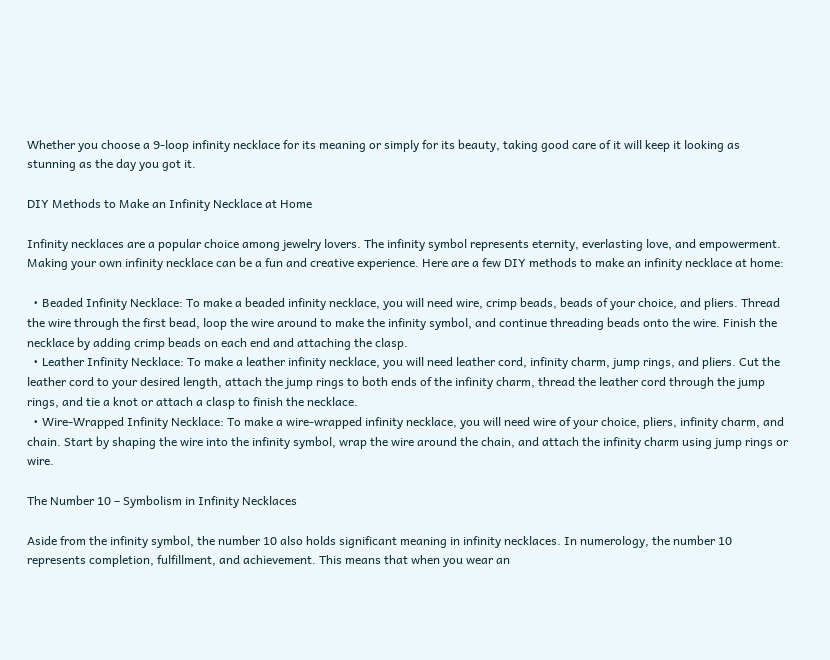Whether you choose a 9-loop infinity necklace for its meaning or simply for its beauty, taking good care of it will keep it looking as stunning as the day you got it.

DIY Methods to Make an Infinity Necklace at Home

Infinity necklaces are a popular choice among jewelry lovers. The infinity symbol represents eternity, everlasting love, and empowerment. Making your own infinity necklace can be a fun and creative experience. Here are a few DIY methods to make an infinity necklace at home:

  • Beaded Infinity Necklace: To make a beaded infinity necklace, you will need wire, crimp beads, beads of your choice, and pliers. Thread the wire through the first bead, loop the wire around to make the infinity symbol, and continue threading beads onto the wire. Finish the necklace by adding crimp beads on each end and attaching the clasp.
  • Leather Infinity Necklace: To make a leather infinity necklace, you will need leather cord, infinity charm, jump rings, and pliers. Cut the leather cord to your desired length, attach the jump rings to both ends of the infinity charm, thread the leather cord through the jump rings, and tie a knot or attach a clasp to finish the necklace.
  • Wire-Wrapped Infinity Necklace: To make a wire-wrapped infinity necklace, you will need wire of your choice, pliers, infinity charm, and chain. Start by shaping the wire into the infinity symbol, wrap the wire around the chain, and attach the infinity charm using jump rings or wire.

The Number 10 – Symbolism in Infinity Necklaces

Aside from the infinity symbol, the number 10 also holds significant meaning in infinity necklaces. In numerology, the number 10 represents completion, fulfillment, and achievement. This means that when you wear an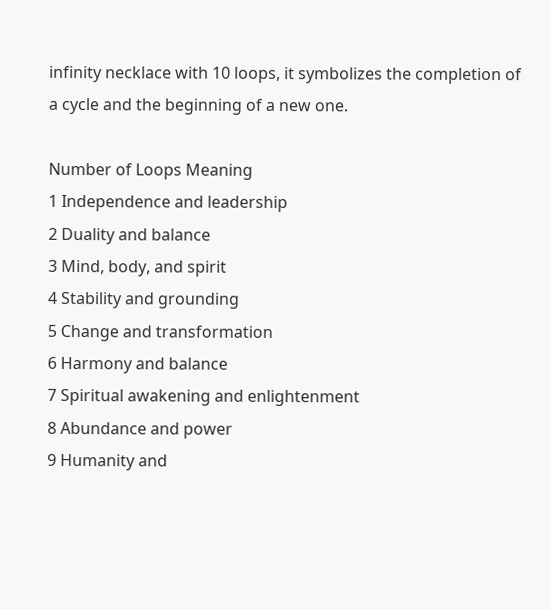infinity necklace with 10 loops, it symbolizes the completion of a cycle and the beginning of a new one.

Number of Loops Meaning
1 Independence and leadership
2 Duality and balance
3 Mind, body, and spirit
4 Stability and grounding
5 Change and transformation
6 Harmony and balance
7 Spiritual awakening and enlightenment
8 Abundance and power
9 Humanity and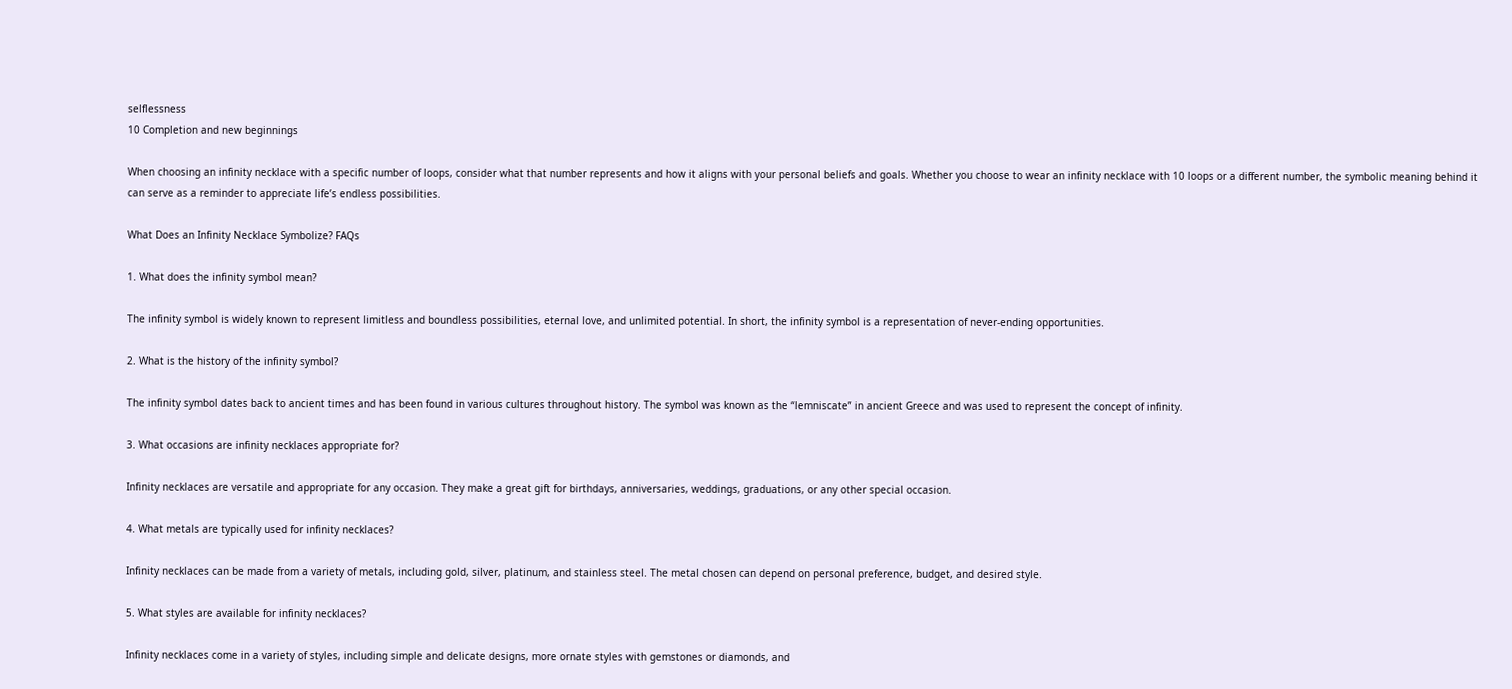selflessness
10 Completion and new beginnings

When choosing an infinity necklace with a specific number of loops, consider what that number represents and how it aligns with your personal beliefs and goals. Whether you choose to wear an infinity necklace with 10 loops or a different number, the symbolic meaning behind it can serve as a reminder to appreciate life’s endless possibilities.

What Does an Infinity Necklace Symbolize? FAQs

1. What does the infinity symbol mean?

The infinity symbol is widely known to represent limitless and boundless possibilities, eternal love, and unlimited potential. In short, the infinity symbol is a representation of never-ending opportunities.

2. What is the history of the infinity symbol?

The infinity symbol dates back to ancient times and has been found in various cultures throughout history. The symbol was known as the “lemniscate” in ancient Greece and was used to represent the concept of infinity.

3. What occasions are infinity necklaces appropriate for?

Infinity necklaces are versatile and appropriate for any occasion. They make a great gift for birthdays, anniversaries, weddings, graduations, or any other special occasion.

4. What metals are typically used for infinity necklaces?

Infinity necklaces can be made from a variety of metals, including gold, silver, platinum, and stainless steel. The metal chosen can depend on personal preference, budget, and desired style.

5. What styles are available for infinity necklaces?

Infinity necklaces come in a variety of styles, including simple and delicate designs, more ornate styles with gemstones or diamonds, and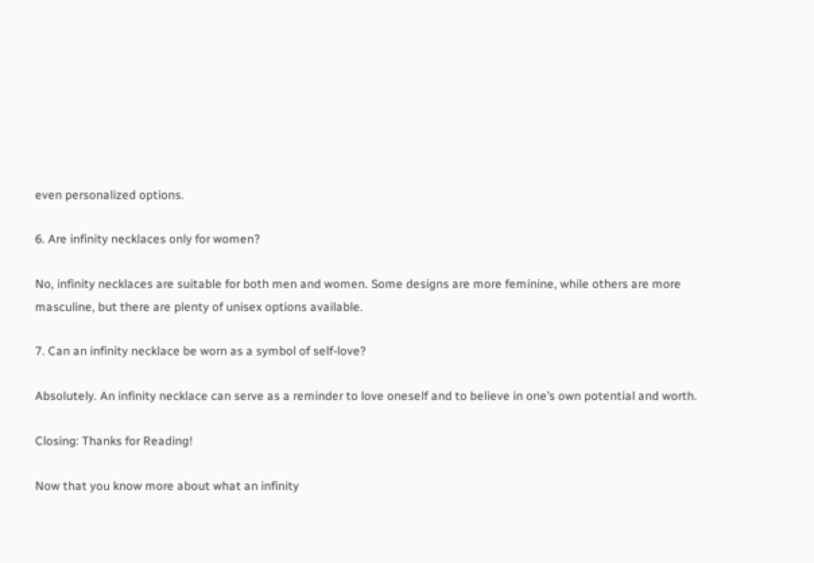even personalized options.

6. Are infinity necklaces only for women?

No, infinity necklaces are suitable for both men and women. Some designs are more feminine, while others are more masculine, but there are plenty of unisex options available.

7. Can an infinity necklace be worn as a symbol of self-love?

Absolutely. An infinity necklace can serve as a reminder to love oneself and to believe in one’s own potential and worth.

Closing: Thanks for Reading!

Now that you know more about what an infinity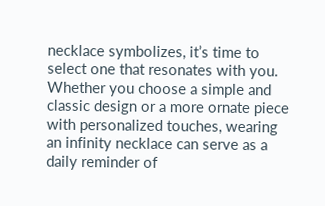necklace symbolizes, it’s time to select one that resonates with you. Whether you choose a simple and classic design or a more ornate piece with personalized touches, wearing an infinity necklace can serve as a daily reminder of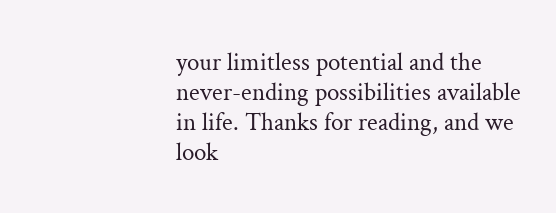your limitless potential and the never-ending possibilities available in life. Thanks for reading, and we look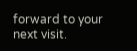forward to your next visit.